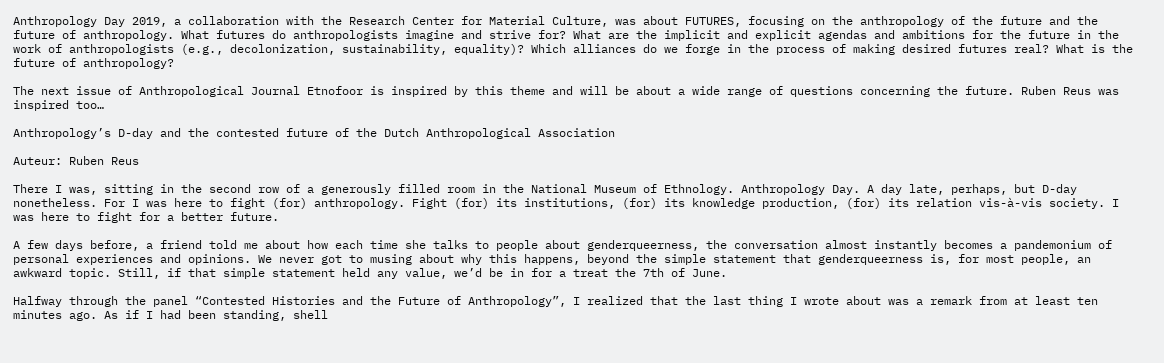Anthropology Day 2019, a collaboration with the Research Center for Material Culture, was about FUTURES, focusing on the anthropology of the future and the future of anthropology. What futures do anthropologists imagine and strive for? What are the implicit and explicit agendas and ambitions for the future in the work of anthropologists (e.g., decolonization, sustainability, equality)? Which alliances do we forge in the process of making desired futures real? What is the future of anthropology?

The next issue of Anthropological Journal Etnofoor is inspired by this theme and will be about a wide range of questions concerning the future. Ruben Reus was inspired too…

Anthropology’s D-day and the contested future of the Dutch Anthropological Association

Auteur: Ruben Reus

There I was, sitting in the second row of a generously filled room in the National Museum of Ethnology. Anthropology Day. A day late, perhaps, but D-day nonetheless. For I was here to fight (for) anthropology. Fight (for) its institutions, (for) its knowledge production, (for) its relation vis-à-vis society. I was here to fight for a better future.

A few days before, a friend told me about how each time she talks to people about genderqueerness, the conversation almost instantly becomes a pandemonium of personal experiences and opinions. We never got to musing about why this happens, beyond the simple statement that genderqueerness is, for most people, an awkward topic. Still, if that simple statement held any value, we’d be in for a treat the 7th of June.

Halfway through the panel “Contested Histories and the Future of Anthropology”, I realized that the last thing I wrote about was a remark from at least ten minutes ago. As if I had been standing, shell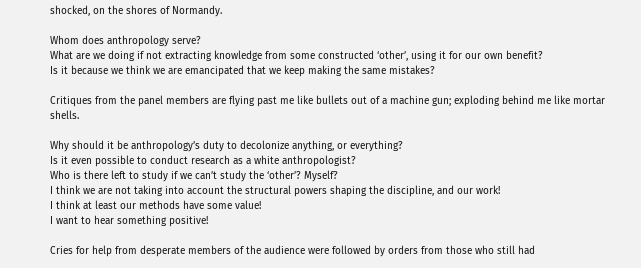shocked, on the shores of Normandy.

Whom does anthropology serve?
What are we doing if not extracting knowledge from some constructed ‘other’, using it for our own benefit?
Is it because we think we are emancipated that we keep making the same mistakes?

Critiques from the panel members are flying past me like bullets out of a machine gun; exploding behind me like mortar shells.

Why should it be anthropology’s duty to decolonize anything, or everything?
Is it even possible to conduct research as a white anthropologist?
Who is there left to study if we can’t study the ‘other’? Myself?
I think we are not taking into account the structural powers shaping the discipline, and our work!
I think at least our methods have some value!
I want to hear something positive!

Cries for help from desperate members of the audience were followed by orders from those who still had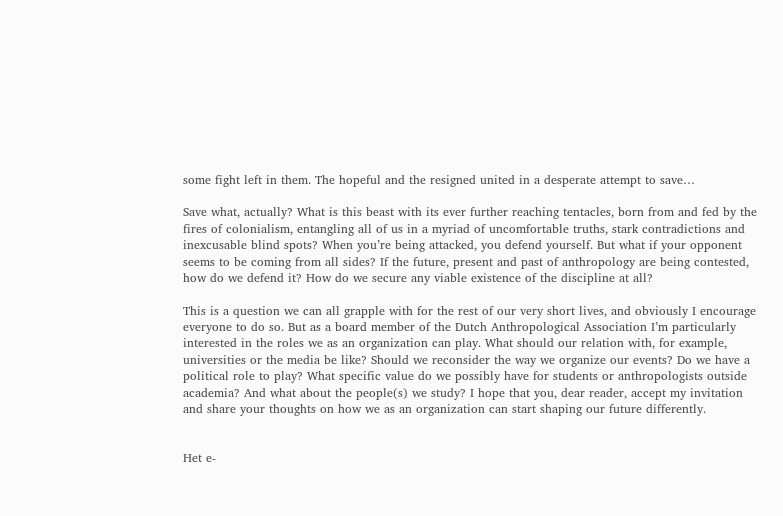some fight left in them. The hopeful and the resigned united in a desperate attempt to save…

Save what, actually? What is this beast with its ever further reaching tentacles, born from and fed by the fires of colonialism, entangling all of us in a myriad of uncomfortable truths, stark contradictions and inexcusable blind spots? When you’re being attacked, you defend yourself. But what if your opponent seems to be coming from all sides? If the future, present and past of anthropology are being contested, how do we defend it? How do we secure any viable existence of the discipline at all?

This is a question we can all grapple with for the rest of our very short lives, and obviously I encourage everyone to do so. But as a board member of the Dutch Anthropological Association I’m particularly interested in the roles we as an organization can play. What should our relation with, for example, universities or the media be like? Should we reconsider the way we organize our events? Do we have a political role to play? What specific value do we possibly have for students or anthropologists outside academia? And what about the people(s) we study? I hope that you, dear reader, accept my invitation and share your thoughts on how we as an organization can start shaping our future differently.


Het e-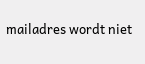mailadres wordt niet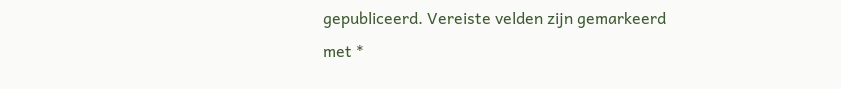gepubliceerd. Vereiste velden zijn gemarkeerd met *